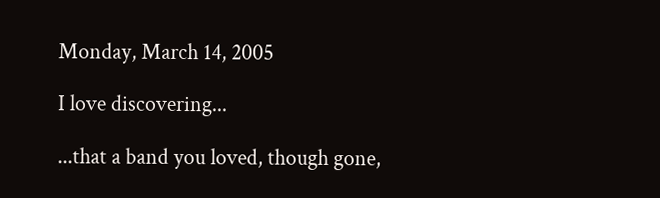Monday, March 14, 2005

I love discovering...

...that a band you loved, though gone,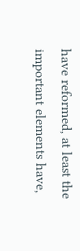have reformed, at least the important elements have,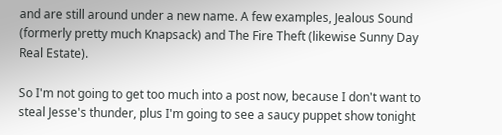and are still around under a new name. A few examples, Jealous Sound (formerly pretty much Knapsack) and The Fire Theft (likewise Sunny Day Real Estate).

So I'm not going to get too much into a post now, because I don't want to steal Jesse's thunder, plus I'm going to see a saucy puppet show tonight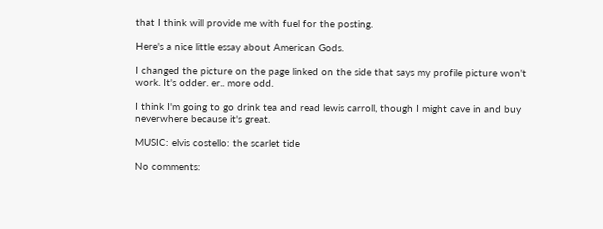that I think will provide me with fuel for the posting.

Here's a nice little essay about American Gods.

I changed the picture on the page linked on the side that says my profile picture won't work. It's odder. er.. more odd.

I think I'm going to go drink tea and read lewis carroll, though I might cave in and buy neverwhere because it's great.

MUSIC: elvis costello: the scarlet tide

No comments: